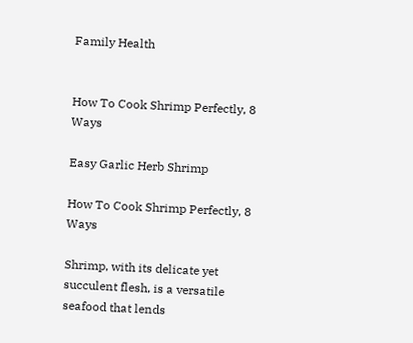Family Health


How To Cook Shrimp Perfectly, 8 Ways

Easy Garlic Herb Shrimp

How To Cook Shrimp Perfectly, 8 Ways

Shrimp, with its delicate yet succulent flesh, is a versatile seafood that lends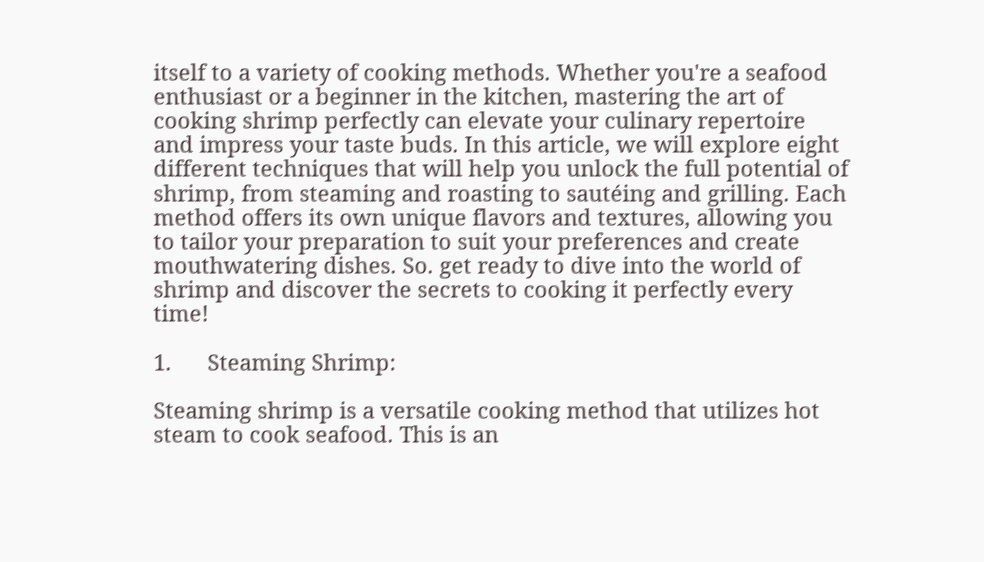itself to a variety of cooking methods. Whether you're a seafood enthusiast or a beginner in the kitchen, mastering the art of cooking shrimp perfectly can elevate your culinary repertoire and impress your taste buds. In this article, we will explore eight different techniques that will help you unlock the full potential of shrimp, from steaming and roasting to sautéing and grilling. Each method offers its own unique flavors and textures, allowing you to tailor your preparation to suit your preferences and create mouthwatering dishes. So. get ready to dive into the world of shrimp and discover the secrets to cooking it perfectly every time!

1.      Steaming Shrimp:

Steaming shrimp is a versatile cooking method that utilizes hot steam to cook seafood. This is an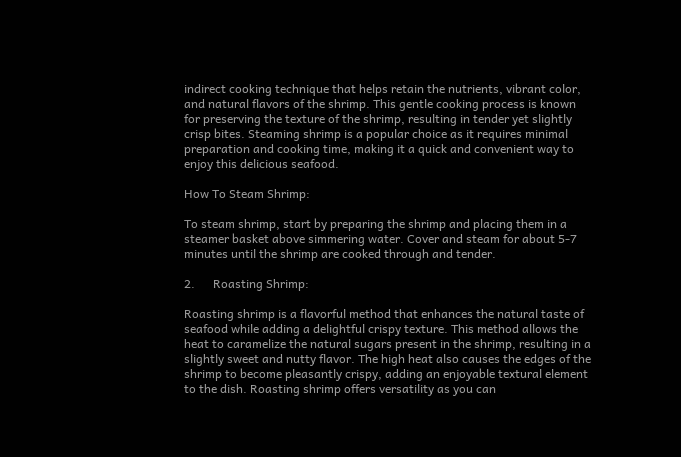indirect cooking technique that helps retain the nutrients, vibrant color, and natural flavors of the shrimp. This gentle cooking process is known for preserving the texture of the shrimp, resulting in tender yet slightly crisp bites. Steaming shrimp is a popular choice as it requires minimal preparation and cooking time, making it a quick and convenient way to enjoy this delicious seafood.

How To Steam Shrimp:

To steam shrimp, start by preparing the shrimp and placing them in a steamer basket above simmering water. Cover and steam for about 5-7 minutes until the shrimp are cooked through and tender.

2.      Roasting Shrimp:

Roasting shrimp is a flavorful method that enhances the natural taste of seafood while adding a delightful crispy texture. This method allows the heat to caramelize the natural sugars present in the shrimp, resulting in a slightly sweet and nutty flavor. The high heat also causes the edges of the shrimp to become pleasantly crispy, adding an enjoyable textural element to the dish. Roasting shrimp offers versatility as you can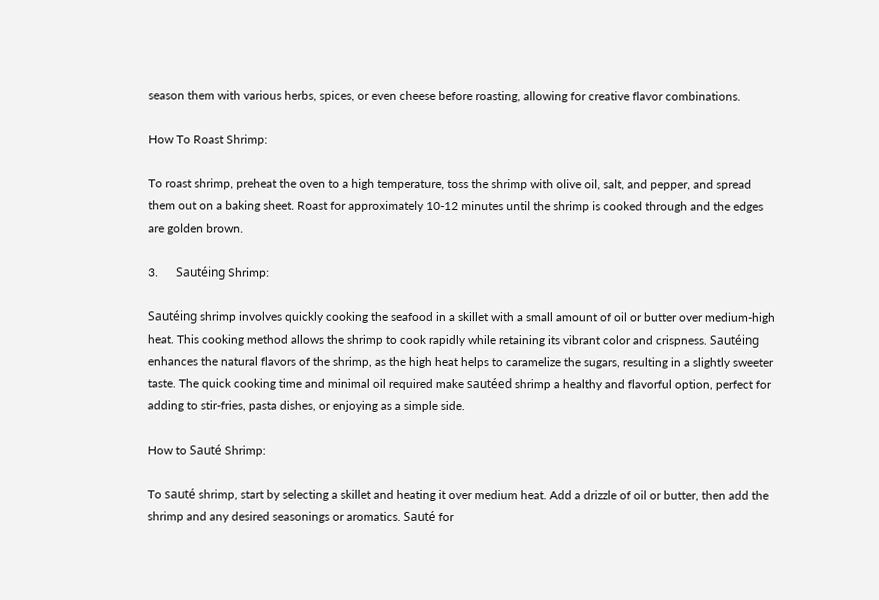season them with various herbs, spices, or even cheese before roasting, allowing for creative flavor combinations.

How To Roast Shrimp:

To roast shrimp, preheat the oven to a high temperature, toss the shrimp with olive oil, salt, and pepper, and spread them out on a baking sheet. Roast for approximately 10-12 minutes until the shrimp is cooked through and the edges are golden brown.

3.      Sautéing Shrimp:

Sautéing shrimp involves quickly cooking the seafood in a skillet with a small amount of oil or butter over medium-high heat. This cooking method allows the shrimp to cook rapidly while retaining its vibrant color and crispness. Sautéing enhances the natural flavors of the shrimp, as the high heat helps to caramelize the sugars, resulting in a slightly sweeter taste. The quick cooking time and minimal oil required make sautéed shrimp a healthy and flavorful option, perfect for adding to stir-fries, pasta dishes, or enjoying as a simple side.

How to Sauté Shrimp:

To sauté shrimp, start by selecting a skillet and heating it over medium heat. Add a drizzle of oil or butter, then add the shrimp and any desired seasonings or aromatics. Sauté for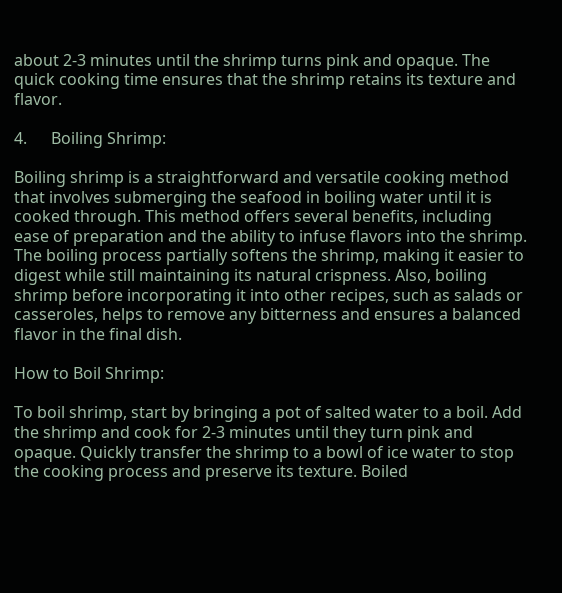about 2-3 minutes until the shrimp turns pink and opaque. The quick cooking time ensures that the shrimp retains its texture and flavor.

4.      Boiling Shrimp:

Boiling shrimp is a straightforward and versatile cooking method that involves submerging the seafood in boiling water until it is cooked through. This method offers several benefits, including ease of preparation and the ability to infuse flavors into the shrimp. The boiling process partially softens the shrimp, making it easier to digest while still maintaining its natural crispness. Also, boiling shrimp before incorporating it into other recipes, such as salads or casseroles, helps to remove any bitterness and ensures a balanced flavor in the final dish.

How to Boil Shrimp:

To boil shrimp, start by bringing a pot of salted water to a boil. Add the shrimp and cook for 2-3 minutes until they turn pink and opaque. Quickly transfer the shrimp to a bowl of ice water to stop the cooking process and preserve its texture. Boiled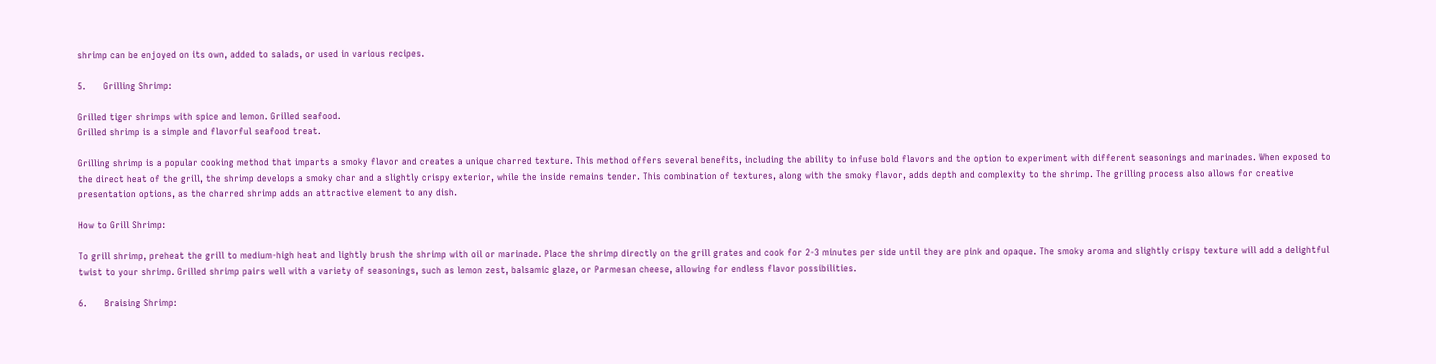shrimp can be enjoyed on its own, added to salads, or used in various recipes.

5.      Grilling Shrimp:

Grilled tiger shrimps with spice and lemon. Grilled seafood.
Grilled shrimp is a simple and flavorful seafood treat.

Grilling shrimp is a popular cooking method that imparts a smoky flavor and creates a unique charred texture. This method offers several benefits, including the ability to infuse bold flavors and the option to experiment with different seasonings and marinades. When exposed to the direct heat of the grill, the shrimp develops a smoky char and a slightly crispy exterior, while the inside remains tender. This combination of textures, along with the smoky flavor, adds depth and complexity to the shrimp. The grilling process also allows for creative presentation options, as the charred shrimp adds an attractive element to any dish.

How to Grill Shrimp:

To grill shrimp, preheat the grill to medium-high heat and lightly brush the shrimp with oil or marinade. Place the shrimp directly on the grill grates and cook for 2-3 minutes per side until they are pink and opaque. The smoky aroma and slightly crispy texture will add a delightful twist to your shrimp. Grilled shrimp pairs well with a variety of seasonings, such as lemon zest, balsamic glaze, or Parmesan cheese, allowing for endless flavor possibilities.

6.      Braising Shrimp: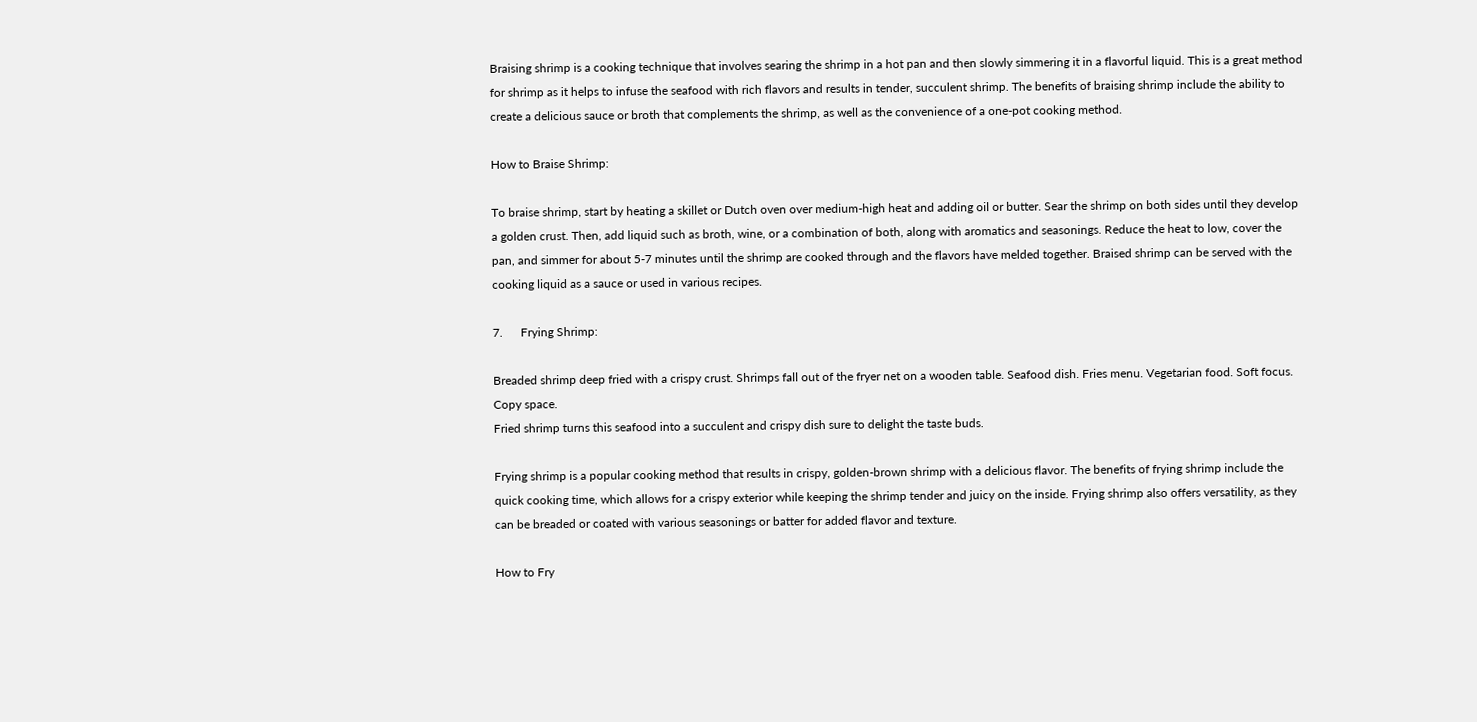Braising shrimp is a cooking technique that involves searing the shrimp in a hot pan and then slowly simmering it in a flavorful liquid. This is a great method for shrimp as it helps to infuse the seafood with rich flavors and results in tender, succulent shrimp. The benefits of braising shrimp include the ability to create a delicious sauce or broth that complements the shrimp, as well as the convenience of a one-pot cooking method.

How to Braise Shrimp:

To braise shrimp, start by heating a skillet or Dutch oven over medium-high heat and adding oil or butter. Sear the shrimp on both sides until they develop a golden crust. Then, add liquid such as broth, wine, or a combination of both, along with aromatics and seasonings. Reduce the heat to low, cover the pan, and simmer for about 5-7 minutes until the shrimp are cooked through and the flavors have melded together. Braised shrimp can be served with the cooking liquid as a sauce or used in various recipes.

7.      Frying Shrimp:

Breaded shrimp deep fried with a crispy crust. Shrimps fall out of the fryer net on a wooden table. Seafood dish. Fries menu. Vegetarian food. Soft focus. Copy space.
Fried shrimp turns this seafood into a succulent and crispy dish sure to delight the taste buds.

Frying shrimp is a popular cooking method that results in crispy, golden-brown shrimp with a delicious flavor. The benefits of frying shrimp include the quick cooking time, which allows for a crispy exterior while keeping the shrimp tender and juicy on the inside. Frying shrimp also offers versatility, as they can be breaded or coated with various seasonings or batter for added flavor and texture.

How to Fry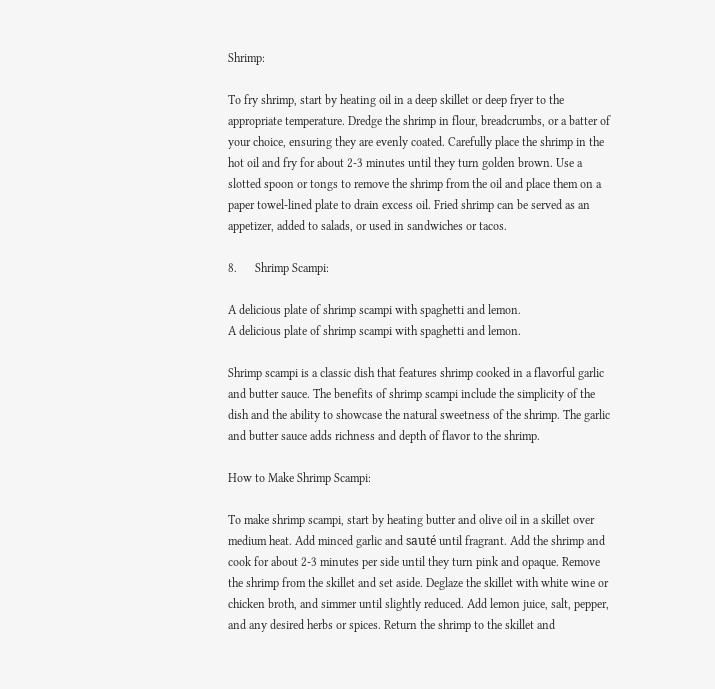Shrimp:

To fry shrimp, start by heating oil in a deep skillet or deep fryer to the appropriate temperature. Dredge the shrimp in flour, breadcrumbs, or a batter of your choice, ensuring they are evenly coated. Carefully place the shrimp in the hot oil and fry for about 2-3 minutes until they turn golden brown. Use a slotted spoon or tongs to remove the shrimp from the oil and place them on a paper towel-lined plate to drain excess oil. Fried shrimp can be served as an appetizer, added to salads, or used in sandwiches or tacos.

8.      Shrimp Scampi:

A delicious plate of shrimp scampi with spaghetti and lemon.
A delicious plate of shrimp scampi with spaghetti and lemon.

Shrimp scampi is a classic dish that features shrimp cooked in a flavorful garlic and butter sauce. The benefits of shrimp scampi include the simplicity of the dish and the ability to showcase the natural sweetness of the shrimp. The garlic and butter sauce adds richness and depth of flavor to the shrimp.

How to Make Shrimp Scampi:

To make shrimp scampi, start by heating butter and olive oil in a skillet over medium heat. Add minced garlic and sauté until fragrant. Add the shrimp and cook for about 2-3 minutes per side until they turn pink and opaque. Remove the shrimp from the skillet and set aside. Deglaze the skillet with white wine or chicken broth, and simmer until slightly reduced. Add lemon juice, salt, pepper, and any desired herbs or spices. Return the shrimp to the skillet and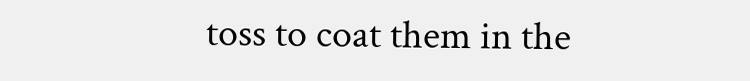toss to coat them in the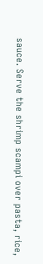sauce. Serve the shrimp scampi over pasta, rice,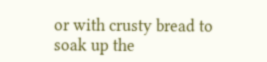or with crusty bread to soak up the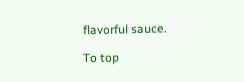flavorful sauce.

To top